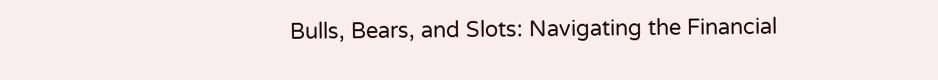Bulls, Bears, and Slots: Navigating the Financial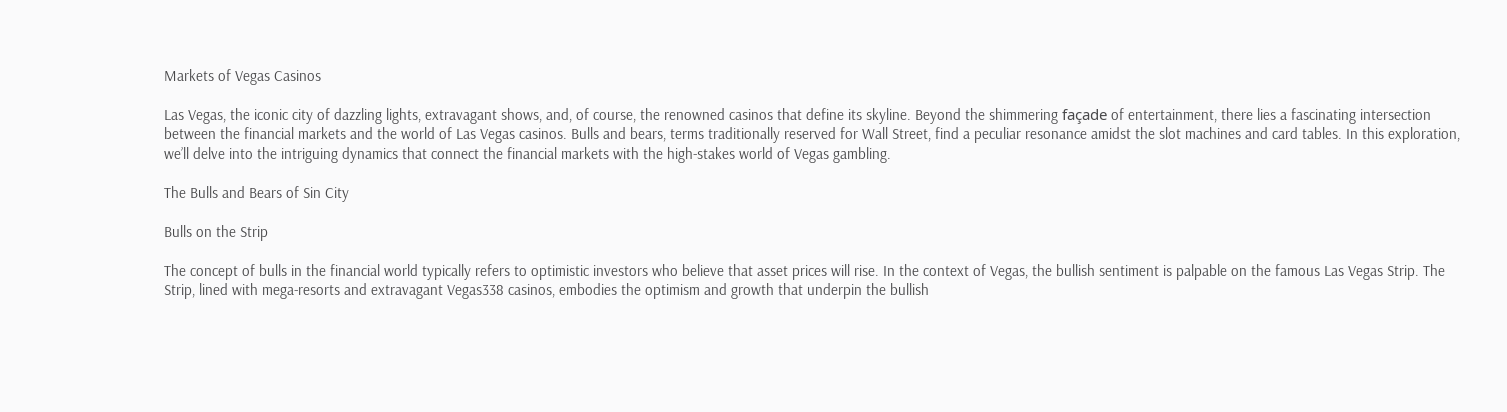Markets of Vegas Casinos

Las Vegas, the iconic city of dazzling lights, extravagant shows, and, of course, the renowned casinos that define its skyline. Beyond the shimmering façade of entertainment, there lies a fascinating intersection between the financial markets and the world of Las Vegas casinos. Bulls and bears, terms traditionally reserved for Wall Street, find a peculiar resonance amidst the slot machines and card tables. In this exploration, we’ll delve into the intriguing dynamics that connect the financial markets with the high-stakes world of Vegas gambling.

The Bulls and Bears of Sin City

Bulls on the Strip

The concept of bulls in the financial world typically refers to optimistic investors who believe that asset prices will rise. In the context of Vegas, the bullish sentiment is palpable on the famous Las Vegas Strip. The Strip, lined with mega-resorts and extravagant Vegas338 casinos, embodies the optimism and growth that underpin the bullish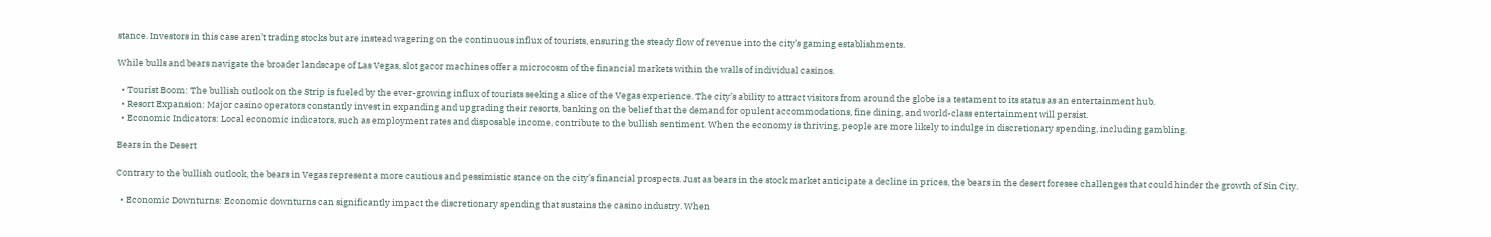stance. Investors in this case aren’t trading stocks but are instead wagering on the continuous influx of tourists, ensuring the steady flow of revenue into the city’s gaming establishments.

While bulls and bears navigate the broader landscape of Las Vegas, slot gacor machines offer a microcosm of the financial markets within the walls of individual casinos.

  • Tourist Boom: The bullish outlook on the Strip is fueled by the ever-growing influx of tourists seeking a slice of the Vegas experience. The city’s ability to attract visitors from around the globe is a testament to its status as an entertainment hub.
  • Resort Expansion: Major casino operators constantly invest in expanding and upgrading their resorts, banking on the belief that the demand for opulent accommodations, fine dining, and world-class entertainment will persist.
  • Economic Indicators: Local economic indicators, such as employment rates and disposable income, contribute to the bullish sentiment. When the economy is thriving, people are more likely to indulge in discretionary spending, including gambling.

Bears in the Desert

Contrary to the bullish outlook, the bears in Vegas represent a more cautious and pessimistic stance on the city’s financial prospects. Just as bears in the stock market anticipate a decline in prices, the bears in the desert foresee challenges that could hinder the growth of Sin City.

  • Economic Downturns: Economic downturns can significantly impact the discretionary spending that sustains the casino industry. When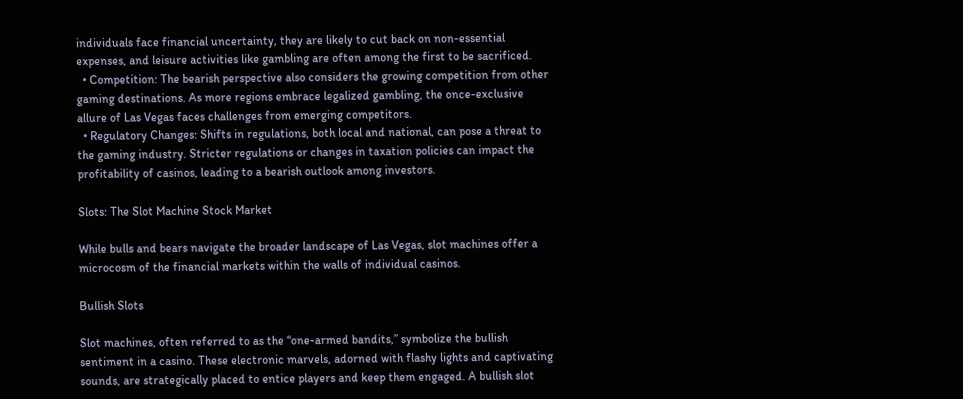individuals face financial uncertainty, they are likely to cut back on non-essential expenses, and leisure activities like gambling are often among the first to be sacrificed.
  • Competition: The bearish perspective also considers the growing competition from other gaming destinations. As more regions embrace legalized gambling, the once-exclusive allure of Las Vegas faces challenges from emerging competitors.
  • Regulatory Changes: Shifts in regulations, both local and national, can pose a threat to the gaming industry. Stricter regulations or changes in taxation policies can impact the profitability of casinos, leading to a bearish outlook among investors.

Slots: The Slot Machine Stock Market

While bulls and bears navigate the broader landscape of Las Vegas, slot machines offer a microcosm of the financial markets within the walls of individual casinos.

Bullish Slots

Slot machines, often referred to as the “one-armed bandits,” symbolize the bullish sentiment in a casino. These electronic marvels, adorned with flashy lights and captivating sounds, are strategically placed to entice players and keep them engaged. A bullish slot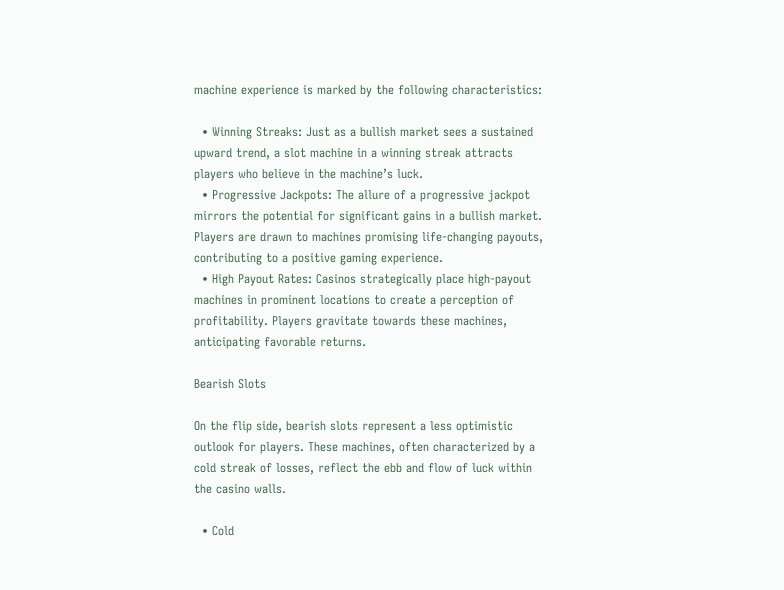machine experience is marked by the following characteristics:

  • Winning Streaks: Just as a bullish market sees a sustained upward trend, a slot machine in a winning streak attracts players who believe in the machine’s luck.
  • Progressive Jackpots: The allure of a progressive jackpot mirrors the potential for significant gains in a bullish market. Players are drawn to machines promising life-changing payouts, contributing to a positive gaming experience.
  • High Payout Rates: Casinos strategically place high-payout machines in prominent locations to create a perception of profitability. Players gravitate towards these machines, anticipating favorable returns.

Bearish Slots

On the flip side, bearish slots represent a less optimistic outlook for players. These machines, often characterized by a cold streak of losses, reflect the ebb and flow of luck within the casino walls.

  • Cold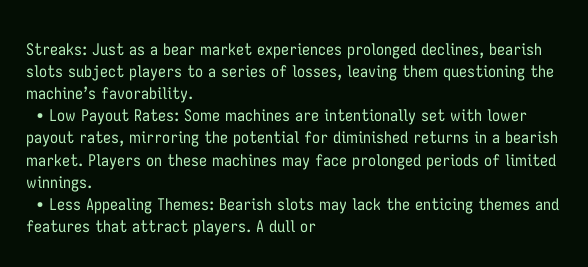Streaks: Just as a bear market experiences prolonged declines, bearish slots subject players to a series of losses, leaving them questioning the machine’s favorability.
  • Low Payout Rates: Some machines are intentionally set with lower payout rates, mirroring the potential for diminished returns in a bearish market. Players on these machines may face prolonged periods of limited winnings.
  • Less Appealing Themes: Bearish slots may lack the enticing themes and features that attract players. A dull or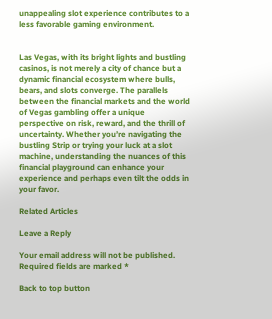unappealing slot experience contributes to a less favorable gaming environment.


Las Vegas, with its bright lights and bustling casinos, is not merely a city of chance but a dynamic financial ecosystem where bulls, bears, and slots converge. The parallels between the financial markets and the world of Vegas gambling offer a unique perspective on risk, reward, and the thrill of uncertainty. Whether you’re navigating the bustling Strip or trying your luck at a slot machine, understanding the nuances of this financial playground can enhance your experience and perhaps even tilt the odds in your favor.

Related Articles

Leave a Reply

Your email address will not be published. Required fields are marked *

Back to top button